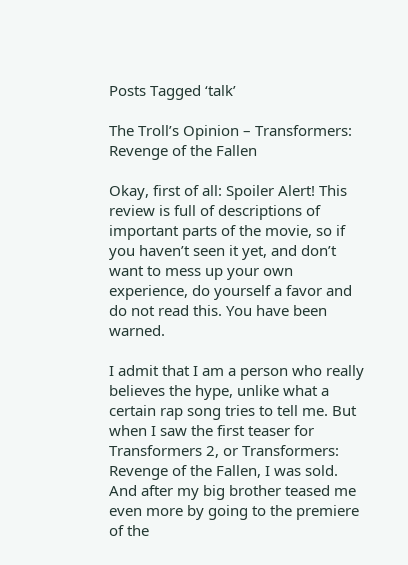Posts Tagged ‘talk’

The Troll’s Opinion – Transformers: Revenge of the Fallen

Okay, first of all: Spoiler Alert! This review is full of descriptions of important parts of the movie, so if you haven’t seen it yet, and don’t want to mess up your own experience, do yourself a favor and do not read this. You have been warned.

I admit that I am a person who really believes the hype, unlike what a certain rap song tries to tell me. But when I saw the first teaser for Transformers 2, or Transformers: Revenge of the Fallen, I was sold. And after my big brother teased me even more by going to the premiere of the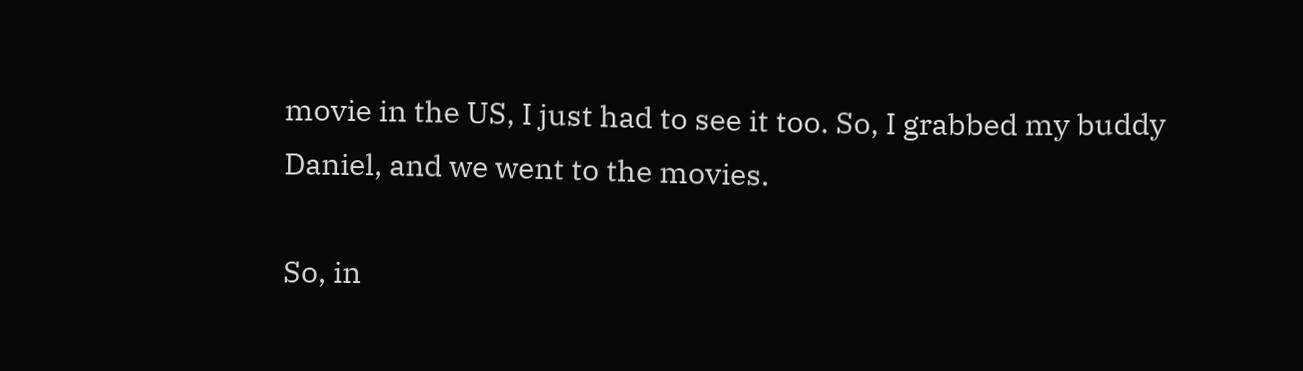movie in the US, I just had to see it too. So, I grabbed my buddy Daniel, and we went to the movies.

So, in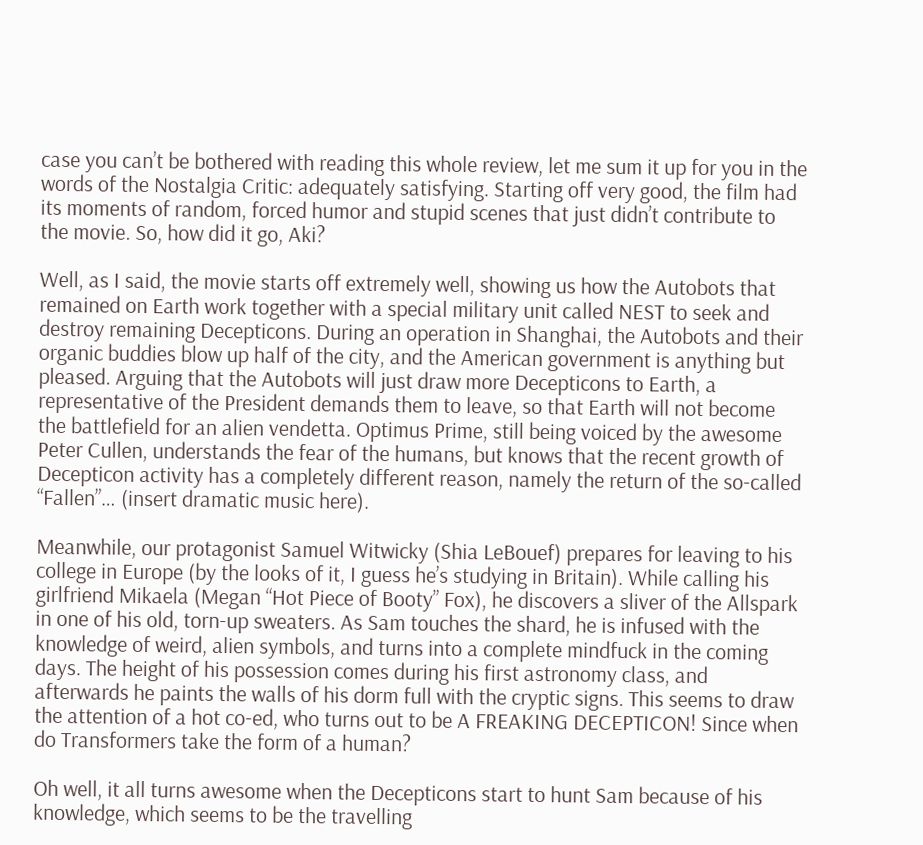case you can’t be bothered with reading this whole review, let me sum it up for you in the words of the Nostalgia Critic: adequately satisfying. Starting off very good, the film had its moments of random, forced humor and stupid scenes that just didn’t contribute to the movie. So, how did it go, Aki?

Well, as I said, the movie starts off extremely well, showing us how the Autobots that remained on Earth work together with a special military unit called NEST to seek and destroy remaining Decepticons. During an operation in Shanghai, the Autobots and their organic buddies blow up half of the city, and the American government is anything but pleased. Arguing that the Autobots will just draw more Decepticons to Earth, a representative of the President demands them to leave, so that Earth will not become the battlefield for an alien vendetta. Optimus Prime, still being voiced by the awesome Peter Cullen, understands the fear of the humans, but knows that the recent growth of Decepticon activity has a completely different reason, namely the return of the so-called “Fallen”… (insert dramatic music here).

Meanwhile, our protagonist Samuel Witwicky (Shia LeBouef) prepares for leaving to his college in Europe (by the looks of it, I guess he’s studying in Britain). While calling his girlfriend Mikaela (Megan “Hot Piece of Booty” Fox), he discovers a sliver of the Allspark in one of his old, torn-up sweaters. As Sam touches the shard, he is infused with the knowledge of weird, alien symbols, and turns into a complete mindfuck in the coming days. The height of his possession comes during his first astronomy class, and afterwards he paints the walls of his dorm full with the cryptic signs. This seems to draw the attention of a hot co-ed, who turns out to be A FREAKING DECEPTICON! Since when do Transformers take the form of a human?

Oh well, it all turns awesome when the Decepticons start to hunt Sam because of his knowledge, which seems to be the travelling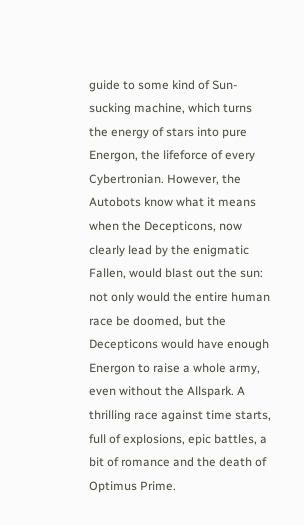guide to some kind of Sun-sucking machine, which turns the energy of stars into pure Energon, the lifeforce of every Cybertronian. However, the Autobots know what it means when the Decepticons, now clearly lead by the enigmatic Fallen, would blast out the sun: not only would the entire human race be doomed, but the Decepticons would have enough Energon to raise a whole army, even without the Allspark. A thrilling race against time starts, full of explosions, epic battles, a bit of romance and the death of Optimus Prime.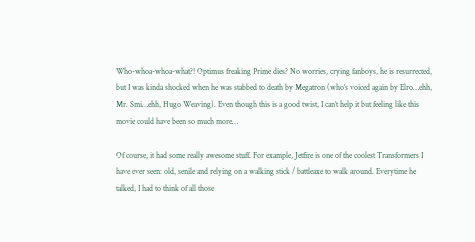Who-whoa-whoa-what?! Optimus freaking Prime dies? No worries, crying fanboys, he is resurrected, but I was kinda shocked when he was stabbed to death by Megatron (who’s voiced again by Elro…ehh, Mr. Smi…ehh, Hugo Weaving). Even though this is a good twist, I can’t help it but feeling like this movie could have been so much more…

Of course, it had some really awesome stuff. For example, Jetfire is one of the coolest Transformers I have ever seen: old, senile and relying on a walking stick / battleaxe to walk around. Everytime he talked, I had to think of all those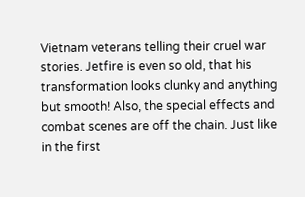Vietnam veterans telling their cruel war stories. Jetfire is even so old, that his transformation looks clunky and anything but smooth! Also, the special effects and combat scenes are off the chain. Just like in the first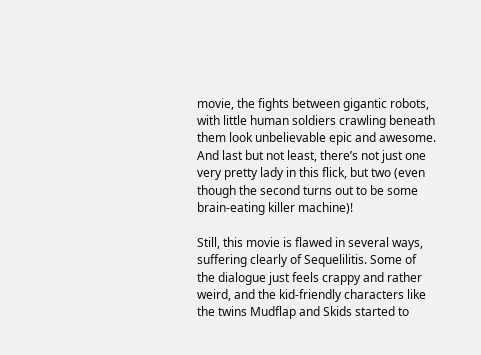movie, the fights between gigantic robots, with little human soldiers crawling beneath them look unbelievable epic and awesome. And last but not least, there’s not just one very pretty lady in this flick, but two (even though the second turns out to be some brain-eating killer machine)!

Still, this movie is flawed in several ways, suffering clearly of Sequelilitis. Some of the dialogue just feels crappy and rather weird, and the kid-friendly characters like the twins Mudflap and Skids started to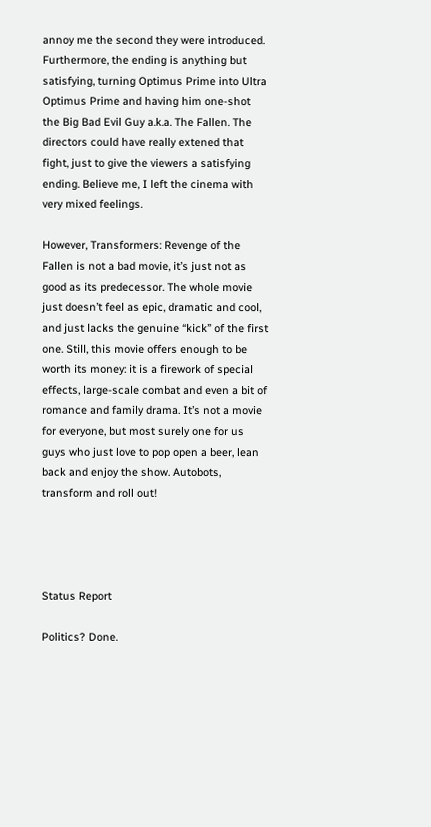annoy me the second they were introduced. Furthermore, the ending is anything but satisfying, turning Optimus Prime into Ultra Optimus Prime and having him one-shot the Big Bad Evil Guy a.k.a. The Fallen. The directors could have really extened that fight, just to give the viewers a satisfying ending. Believe me, I left the cinema with very mixed feelings.

However, Transformers: Revenge of the Fallen is not a bad movie, it’s just not as good as its predecessor. The whole movie just doesn’t feel as epic, dramatic and cool, and just lacks the genuine “kick” of the first one. Still, this movie offers enough to be worth its money: it is a firework of special effects, large-scale combat and even a bit of romance and family drama. It’s not a movie for everyone, but most surely one for us guys who just love to pop open a beer, lean back and enjoy the show. Autobots, transform and roll out!




Status Report

Politics? Done.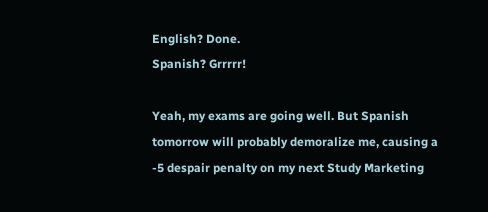English? Done.
Spanish? Grrrrr!

Yeah, my exams are going well. But Spanish tomorrow will probably demoralize me, causing a -5 despair penalty on my next Study Marketing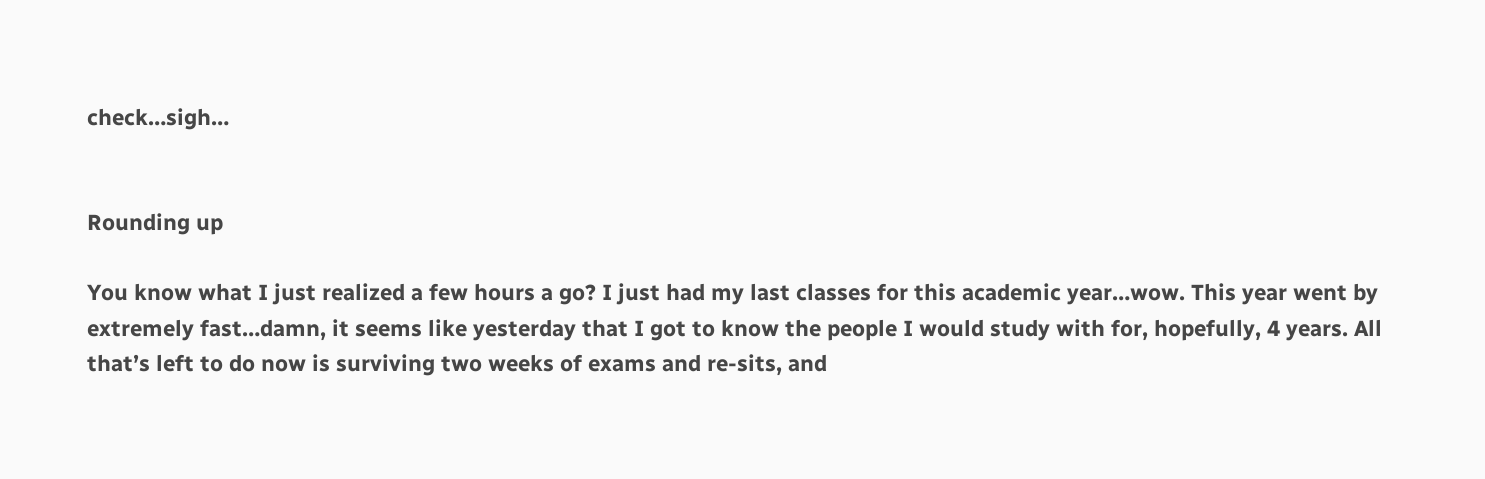check…sigh…


Rounding up

You know what I just realized a few hours a go? I just had my last classes for this academic year…wow. This year went by extremely fast…damn, it seems like yesterday that I got to know the people I would study with for, hopefully, 4 years. All that’s left to do now is surviving two weeks of exams and re-sits, and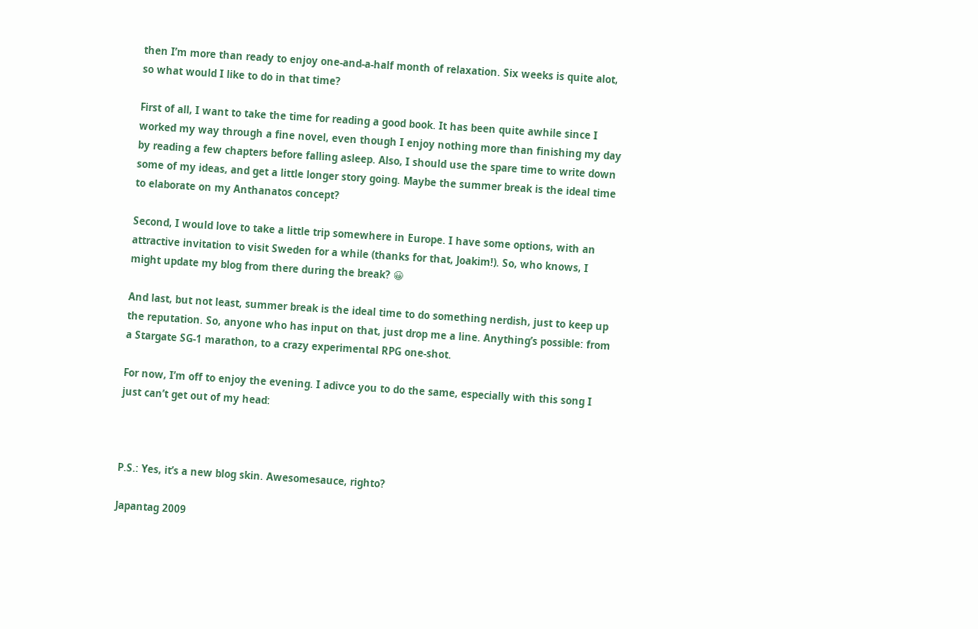then I’m more than ready to enjoy one-and-a-half month of relaxation. Six weeks is quite alot, so what would I like to do in that time?

First of all, I want to take the time for reading a good book. It has been quite awhile since I worked my way through a fine novel, even though I enjoy nothing more than finishing my day by reading a few chapters before falling asleep. Also, I should use the spare time to write down some of my ideas, and get a little longer story going. Maybe the summer break is the ideal time to elaborate on my Anthanatos concept?

Second, I would love to take a little trip somewhere in Europe. I have some options, with an attractive invitation to visit Sweden for a while (thanks for that, Joakim!). So, who knows, I might update my blog from there during the break? 😀

And last, but not least, summer break is the ideal time to do something nerdish, just to keep up the reputation. So, anyone who has input on that, just drop me a line. Anything’s possible: from a Stargate SG-1 marathon, to a crazy experimental RPG one-shot.

For now, I’m off to enjoy the evening. I adivce you to do the same, especially with this song I just can’t get out of my head:



P.S.: Yes, it’s a new blog skin. Awesomesauce, righto?

Japantag 2009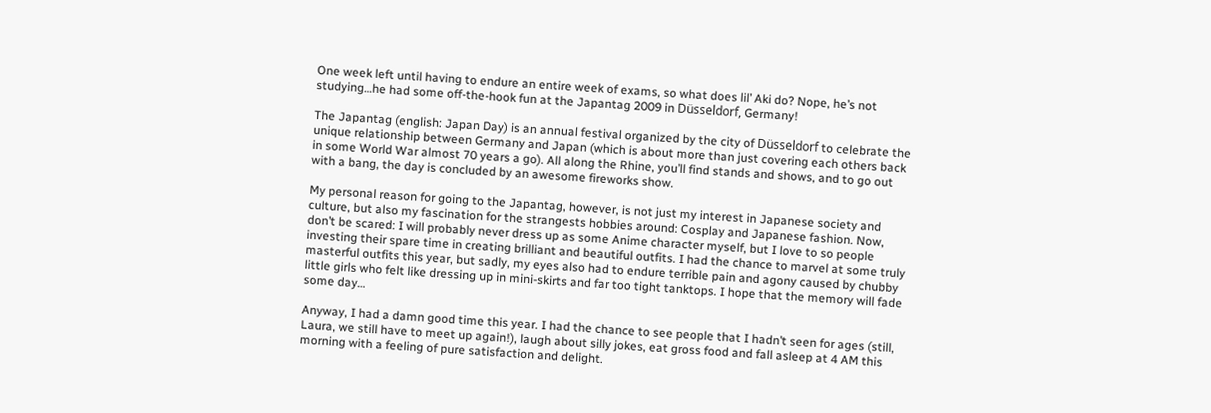One week left until having to endure an entire week of exams, so what does lil’ Aki do? Nope, he’s not studying…he had some off-the-hook fun at the Japantag 2009 in Düsseldorf, Germany!

The Japantag (english: Japan Day) is an annual festival organized by the city of Düsseldorf to celebrate the unique relationship between Germany and Japan (which is about more than just covering each others back in some World War almost 70 years a go). All along the Rhine, you’ll find stands and shows, and to go out with a bang, the day is concluded by an awesome fireworks show.

My personal reason for going to the Japantag, however, is not just my interest in Japanese society and culture, but also my fascination for the strangests hobbies around: Cosplay and Japanese fashion. Now, don’t be scared: I will probably never dress up as some Anime character myself, but I love to so people investing their spare time in creating brilliant and beautiful outfits. I had the chance to marvel at some truly masterful outfits this year, but sadly, my eyes also had to endure terrible pain and agony caused by chubby little girls who felt like dressing up in mini-skirts and far too tight tanktops. I hope that the memory will fade some day…

Anyway, I had a damn good time this year. I had the chance to see people that I hadn’t seen for ages (still, Laura, we still have to meet up again!), laugh about silly jokes, eat gross food and fall asleep at 4 AM this morning with a feeling of pure satisfaction and delight.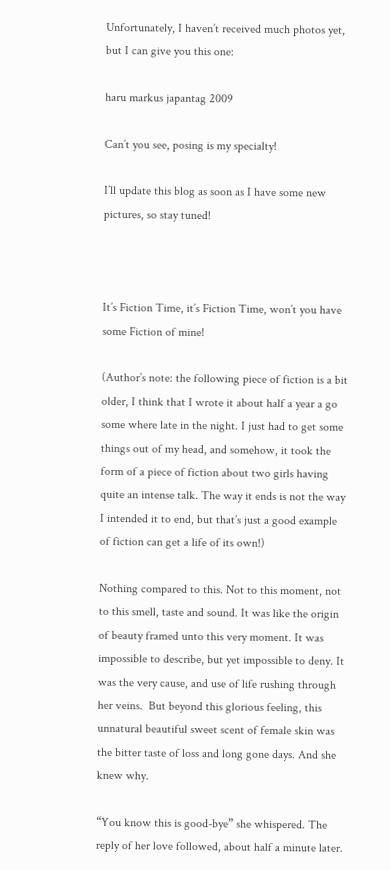Unfortunately, I haven’t received much photos yet, but I can give you this one:

haru markus japantag 2009

Can’t you see, posing is my specialty!

I’ll update this blog as soon as I have some new pictures, so stay tuned!



It’s Fiction Time, it’s Fiction Time, won’t you have some Fiction of mine!

(Author’s note: the following piece of fiction is a bit older, I think that I wrote it about half a year a go some where late in the night. I just had to get some things out of my head, and somehow, it took the form of a piece of fiction about two girls having quite an intense talk. The way it ends is not the way I intended it to end, but that’s just a good example of fiction can get a life of its own!)

Nothing compared to this. Not to this moment, not to this smell, taste and sound. It was like the origin of beauty framed unto this very moment. It was impossible to describe, but yet impossible to deny. It was the very cause, and use of life rushing through her veins.  But beyond this glorious feeling, this unnatural beautiful sweet scent of female skin was the bitter taste of loss and long gone days. And she knew why.

“You know this is good-bye” she whispered. The reply of her love followed, about half a minute later.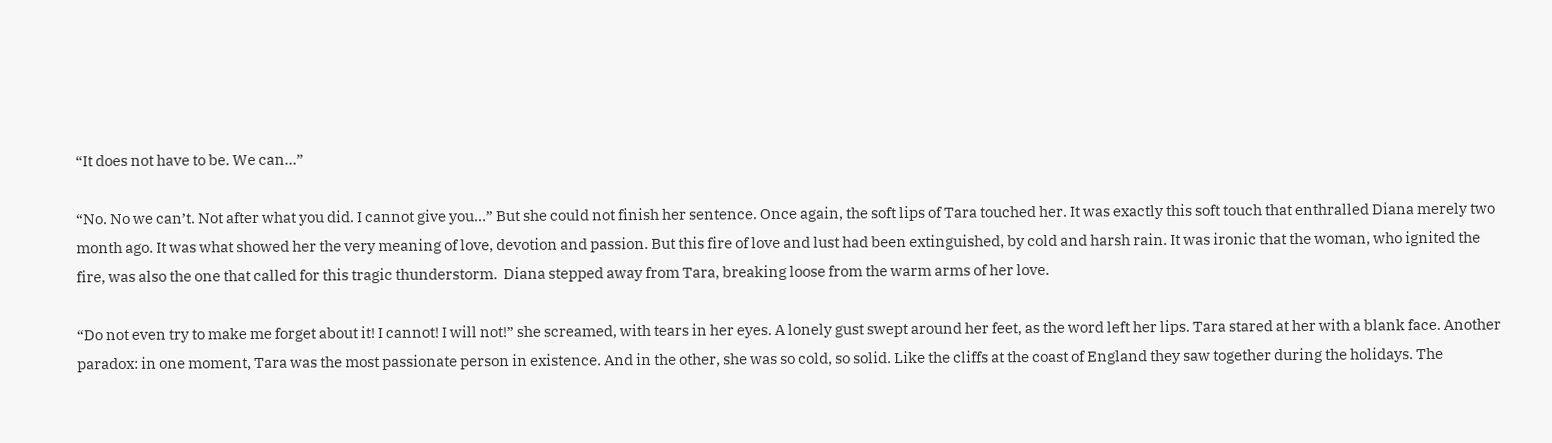“It does not have to be. We can…”

“No. No we can’t. Not after what you did. I cannot give you…” But she could not finish her sentence. Once again, the soft lips of Tara touched her. It was exactly this soft touch that enthralled Diana merely two month ago. It was what showed her the very meaning of love, devotion and passion. But this fire of love and lust had been extinguished, by cold and harsh rain. It was ironic that the woman, who ignited the fire, was also the one that called for this tragic thunderstorm.  Diana stepped away from Tara, breaking loose from the warm arms of her love.

“Do not even try to make me forget about it! I cannot! I will not!” she screamed, with tears in her eyes. A lonely gust swept around her feet, as the word left her lips. Tara stared at her with a blank face. Another paradox: in one moment, Tara was the most passionate person in existence. And in the other, she was so cold, so solid. Like the cliffs at the coast of England they saw together during the holidays. The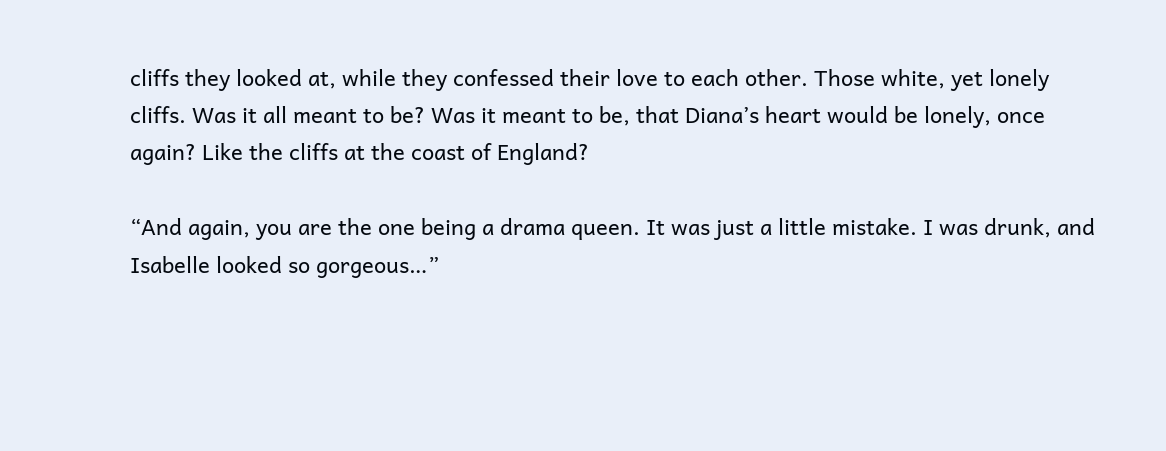cliffs they looked at, while they confessed their love to each other. Those white, yet lonely cliffs. Was it all meant to be? Was it meant to be, that Diana’s heart would be lonely, once again? Like the cliffs at the coast of England?

“And again, you are the one being a drama queen. It was just a little mistake. I was drunk, and Isabelle looked so gorgeous…”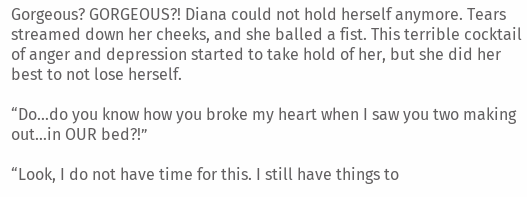Gorgeous? GORGEOUS?! Diana could not hold herself anymore. Tears streamed down her cheeks, and she balled a fist. This terrible cocktail of anger and depression started to take hold of her, but she did her best to not lose herself.

“Do…do you know how you broke my heart when I saw you two making out…in OUR bed?!”

“Look, I do not have time for this. I still have things to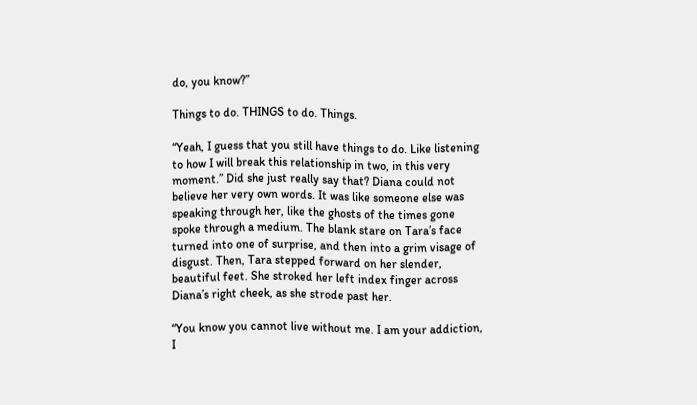do, you know?”

Things to do. THINGS to do. Things.

“Yeah, I guess that you still have things to do. Like listening to how I will break this relationship in two, in this very moment.” Did she just really say that? Diana could not believe her very own words. It was like someone else was speaking through her, like the ghosts of the times gone spoke through a medium. The blank stare on Tara’s face turned into one of surprise, and then into a grim visage of disgust. Then, Tara stepped forward on her slender, beautiful feet. She stroked her left index finger across Diana’s right cheek, as she strode past her.

“You know you cannot live without me. I am your addiction, I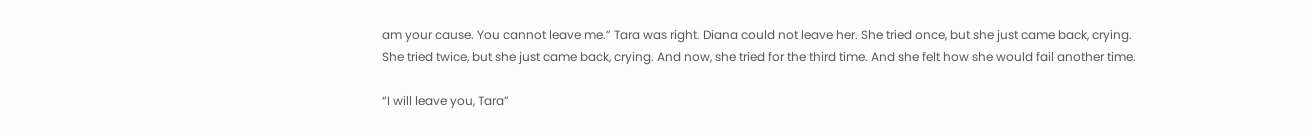am your cause. You cannot leave me.” Tara was right. Diana could not leave her. She tried once, but she just came back, crying. She tried twice, but she just came back, crying. And now, she tried for the third time. And she felt how she would fail another time.

“I will leave you, Tara”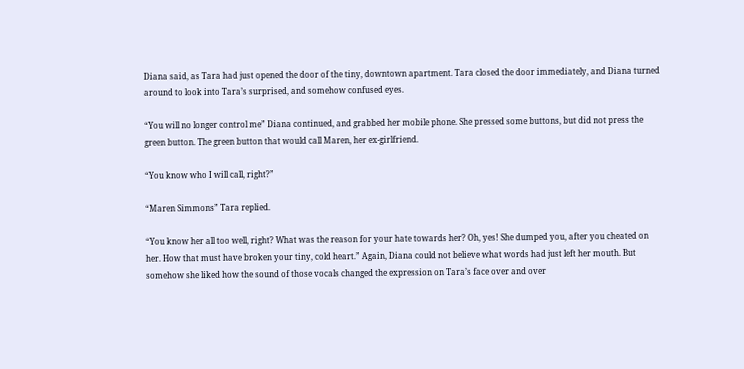Diana said, as Tara had just opened the door of the tiny, downtown apartment. Tara closed the door immediately, and Diana turned around to look into Tara’s surprised, and somehow confused eyes.

“You will no longer control me” Diana continued, and grabbed her mobile phone. She pressed some buttons, but did not press the green button. The green button that would call Maren, her ex-girlfriend.

“You know who I will call, right?”

“Maren Simmons” Tara replied.

“You know her all too well, right? What was the reason for your hate towards her? Oh, yes! She dumped you, after you cheated on her. How that must have broken your tiny, cold heart.” Again, Diana could not believe what words had just left her mouth. But somehow she liked how the sound of those vocals changed the expression on Tara’s face over and over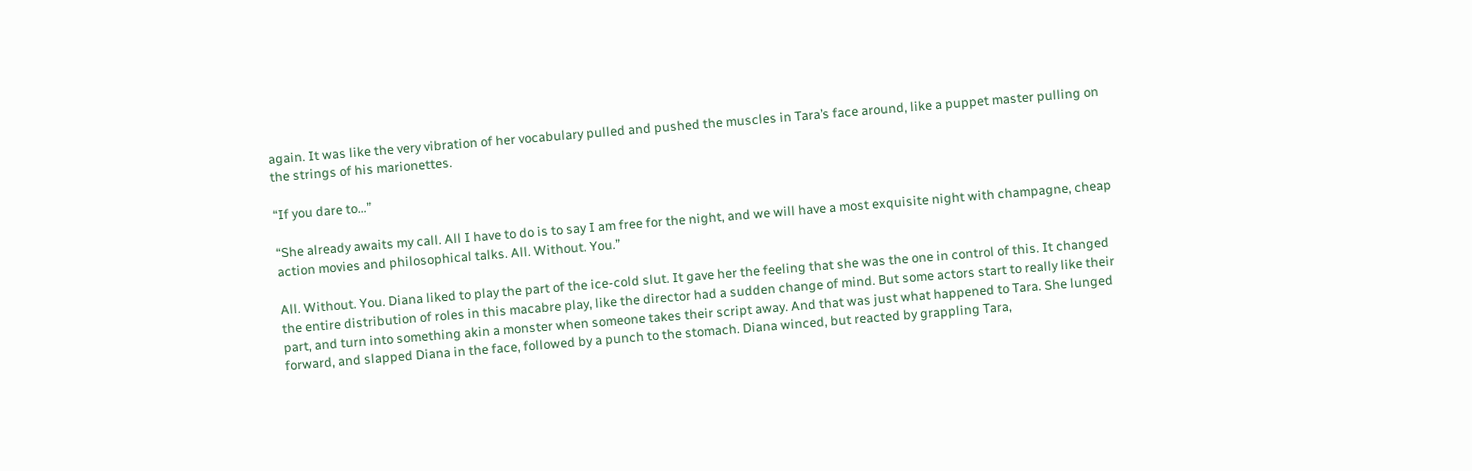again. It was like the very vibration of her vocabulary pulled and pushed the muscles in Tara’s face around, like a puppet master pulling on the strings of his marionettes.

“If you dare to…”

“She already awaits my call. All I have to do is to say I am free for the night, and we will have a most exquisite night with champagne, cheap action movies and philosophical talks. All. Without. You.”

All. Without. You. Diana liked to play the part of the ice-cold slut. It gave her the feeling that she was the one in control of this. It changed the entire distribution of roles in this macabre play, like the director had a sudden change of mind. But some actors start to really like their part, and turn into something akin a monster when someone takes their script away. And that was just what happened to Tara. She lunged forward, and slapped Diana in the face, followed by a punch to the stomach. Diana winced, but reacted by grappling Tara,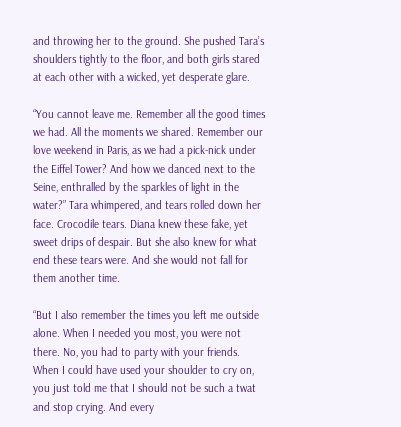and throwing her to the ground. She pushed Tara’s shoulders tightly to the floor, and both girls stared at each other with a wicked, yet desperate glare.

“You cannot leave me. Remember all the good times we had. All the moments we shared. Remember our love weekend in Paris, as we had a pick-nick under the Eiffel Tower? And how we danced next to the Seine, enthralled by the sparkles of light in the water?” Tara whimpered, and tears rolled down her face. Crocodile tears. Diana knew these fake, yet sweet drips of despair. But she also knew for what end these tears were. And she would not fall for them another time.

“But I also remember the times you left me outside alone. When I needed you most, you were not there. No, you had to party with your friends. When I could have used your shoulder to cry on, you just told me that I should not be such a twat and stop crying. And every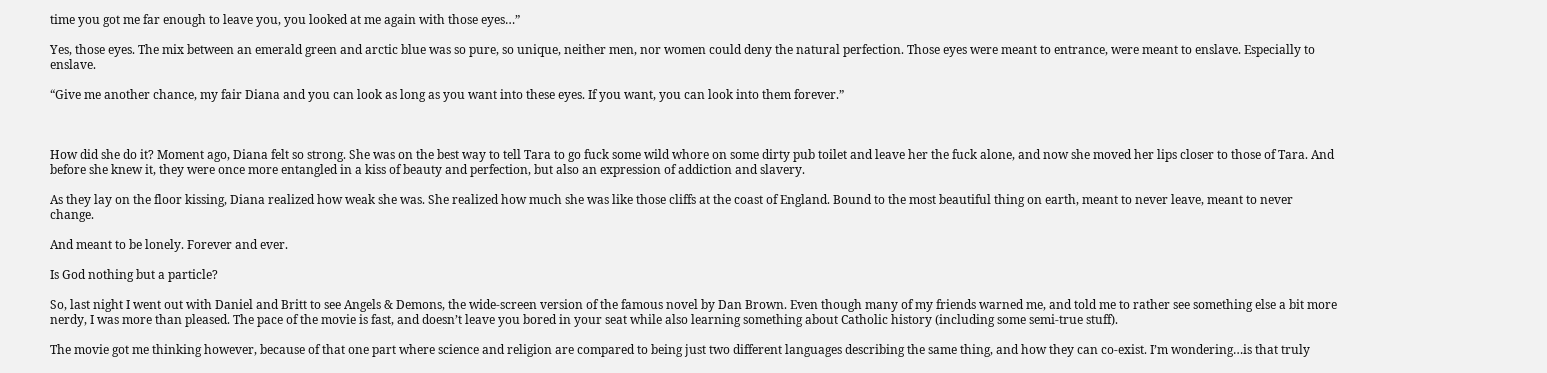time you got me far enough to leave you, you looked at me again with those eyes…”

Yes, those eyes. The mix between an emerald green and arctic blue was so pure, so unique, neither men, nor women could deny the natural perfection. Those eyes were meant to entrance, were meant to enslave. Especially to enslave.

“Give me another chance, my fair Diana and you can look as long as you want into these eyes. If you want, you can look into them forever.”



How did she do it? Moment ago, Diana felt so strong. She was on the best way to tell Tara to go fuck some wild whore on some dirty pub toilet and leave her the fuck alone, and now she moved her lips closer to those of Tara. And before she knew it, they were once more entangled in a kiss of beauty and perfection, but also an expression of addiction and slavery.

As they lay on the floor kissing, Diana realized how weak she was. She realized how much she was like those cliffs at the coast of England. Bound to the most beautiful thing on earth, meant to never leave, meant to never change.

And meant to be lonely. Forever and ever.

Is God nothing but a particle?

So, last night I went out with Daniel and Britt to see Angels & Demons, the wide-screen version of the famous novel by Dan Brown. Even though many of my friends warned me, and told me to rather see something else a bit more nerdy, I was more than pleased. The pace of the movie is fast, and doesn’t leave you bored in your seat while also learning something about Catholic history (including some semi-true stuff).

The movie got me thinking however, because of that one part where science and religion are compared to being just two different languages describing the same thing, and how they can co-exist. I’m wondering…is that truly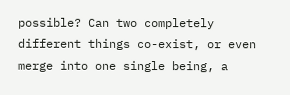possible? Can two completely different things co-exist, or even merge into one single being, a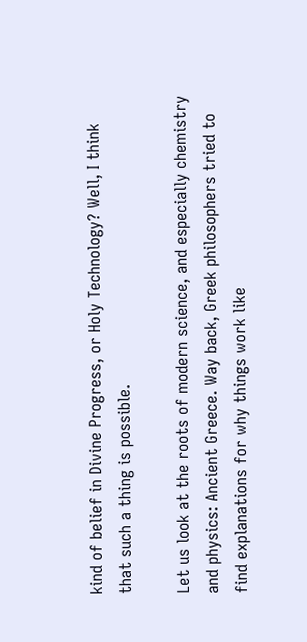kind of belief in Divine Progress, or Holy Technology? Well, I think that such a thing is possible.

Let us look at the roots of modern science, and especially chemistry and physics: Ancient Greece. Way back, Greek philosophers tried to find explanations for why things work like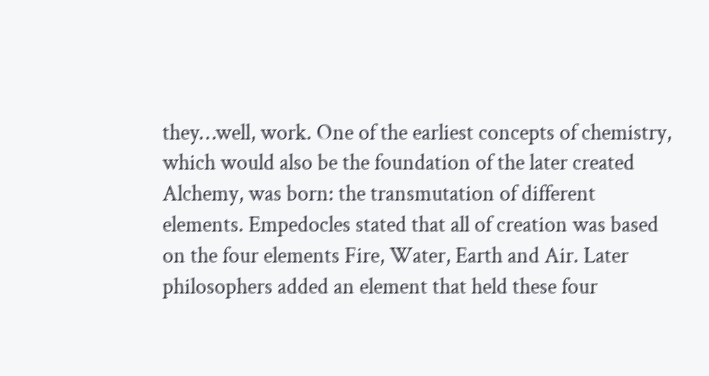they…well, work. One of the earliest concepts of chemistry, which would also be the foundation of the later created Alchemy, was born: the transmutation of different elements. Empedocles stated that all of creation was based on the four elements Fire, Water, Earth and Air. Later philosophers added an element that held these four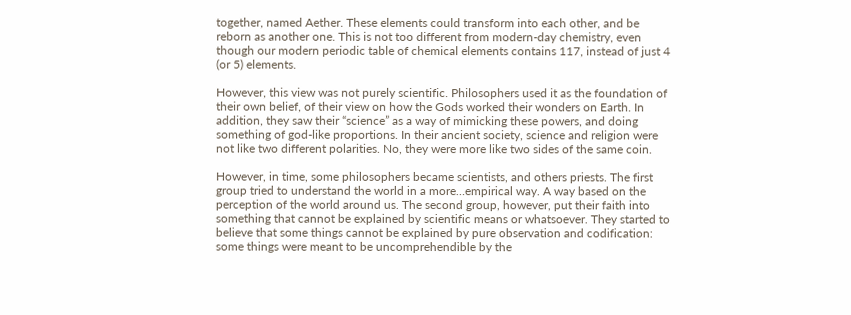together, named Aether. These elements could transform into each other, and be reborn as another one. This is not too different from modern-day chemistry, even though our modern periodic table of chemical elements contains 117, instead of just 4 (or 5) elements.

However, this view was not purely scientific. Philosophers used it as the foundation of their own belief, of their view on how the Gods worked their wonders on Earth. In addition, they saw their “science” as a way of mimicking these powers, and doing something of god-like proportions. In their ancient society, science and religion were not like two different polarities. No, they were more like two sides of the same coin.

However, in time, some philosophers became scientists, and others priests. The first group tried to understand the world in a more…empirical way. A way based on the perception of the world around us. The second group, however, put their faith into something that cannot be explained by scientific means or whatsoever. They started to believe that some things cannot be explained by pure observation and codification: some things were meant to be uncomprehendible by the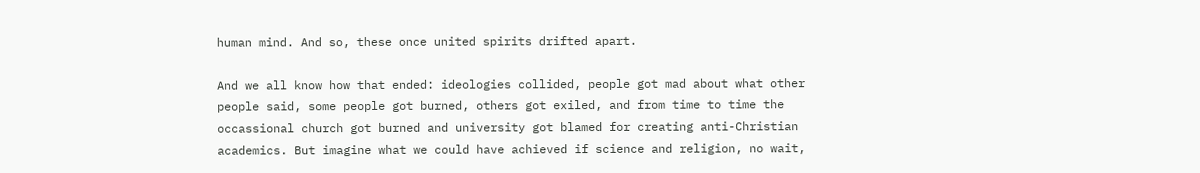human mind. And so, these once united spirits drifted apart.

And we all know how that ended: ideologies collided, people got mad about what other people said, some people got burned, others got exiled, and from time to time the occassional church got burned and university got blamed for creating anti-Christian academics. But imagine what we could have achieved if science and religion, no wait,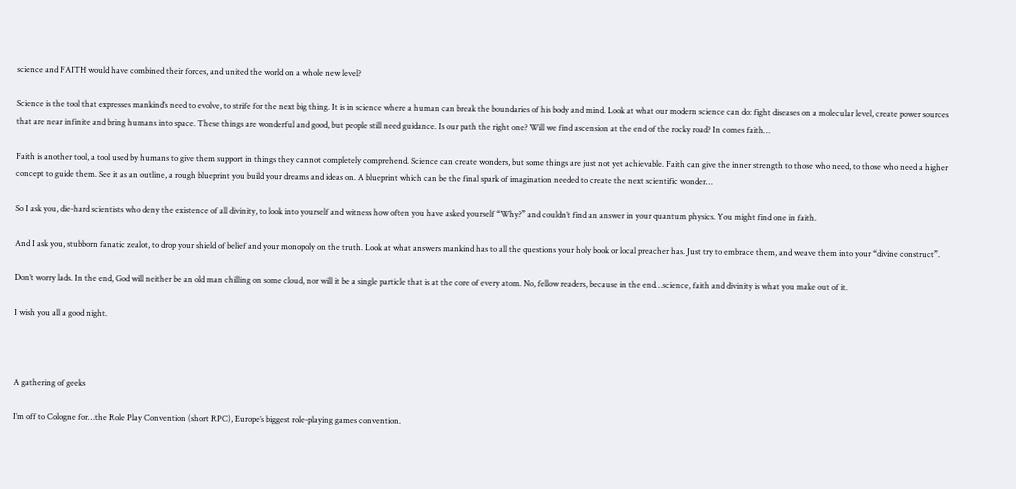science and FAITH would have combined their forces, and united the world on a whole new level?

Science is the tool that expresses mankind’s need to evolve, to strife for the next big thing. It is in science where a human can break the boundaries of his body and mind. Look at what our modern science can do: fight diseases on a molecular level, create power sources that are near infinite and bring humans into space. These things are wonderful and good, but people still need guidance. Is our path the right one? Will we find ascension at the end of the rocky road? In comes faith…

Faith is another tool, a tool used by humans to give them support in things they cannot completely comprehend. Science can create wonders, but some things are just not yet achievable. Faith can give the inner strength to those who need, to those who need a higher concept to guide them. See it as an outline, a rough blueprint you build your dreams and ideas on. A blueprint which can be the final spark of imagination needed to create the next scientific wonder…

So I ask you, die-hard scientists who deny the existence of all divinity, to look into yourself and witness how often you have asked yourself “Why?” and couldn’t find an answer in your quantum physics. You might find one in faith.

And I ask you, stubborn fanatic zealot, to drop your shield of belief and your monopoly on the truth. Look at what answers mankind has to all the questions your holy book or local preacher has. Just try to embrace them, and weave them into your “divine construct”.

Don’t worry lads. In the end, God will neither be an old man chilling on some cloud, nor will it be a single particle that is at the core of every atom. No, fellow readers, because in the end…science, faith and divinity is what you make out of it.

I wish you all a good night.



A gathering of geeks

I’m off to Cologne for…the Role Play Convention (short RPC), Europe’s biggest role-playing games convention.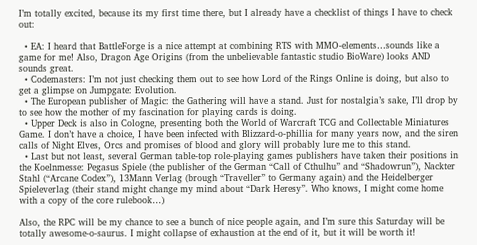I’m totally excited, because its my first time there, but I already have a checklist of things I have to check out:

  • EA: I heard that BattleForge is a nice attempt at combining RTS with MMO-elements…sounds like a game for me! Also, Dragon Age Origins (from the unbelievable fantastic studio BioWare) looks AND sounds great.
  • Codemasters: I’m not just checking them out to see how Lord of the Rings Online is doing, but also to get a glimpse on Jumpgate: Evolution.
  • The European publisher of Magic: the Gathering will have a stand. Just for nostalgia’s sake, I’ll drop by to see how the mother of my fascination for playing cards is doing.
  • Upper Deck is also in Cologne, presenting both the World of Warcraft TCG and Collectable Miniatures Game. I don’t have a choice, I have been infected with Blizzard-o-phillia for many years now, and the siren calls of Night Elves, Orcs and promises of blood and glory will probably lure me to this stand.
  • Last but not least, several German table-top role-playing games publishers have taken their positions in the Koelnmesse: Pegasus Spiele (the publisher of the German “Call of Cthulhu” and “Shadowrun”), Nackter Stahl (“Arcane Codex”), 13Mann Verlag (brough “Traveller” to Germany again) and the Heidelberger Spieleverlag (their stand might change my mind about “Dark Heresy”. Who knows, I might come home with a copy of the core rulebook…)

Also, the RPC will be my chance to see a bunch of nice people again, and I’m sure this Saturday will be totally awesome-o-saurus. I might collapse of exhaustion at the end of it, but it will be worth it!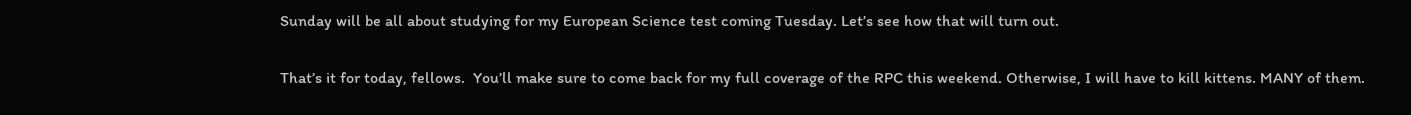Sunday will be all about studying for my European Science test coming Tuesday. Let’s see how that will turn out.

That’s it for today, fellows.  You’ll make sure to come back for my full coverage of the RPC this weekend. Otherwise, I will have to kill kittens. MANY of them.